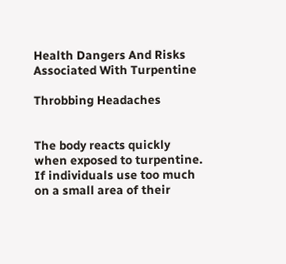Health Dangers And Risks Associated With Turpentine

Throbbing Headaches


The body reacts quickly when exposed to turpentine. If individuals use too much on a small area of their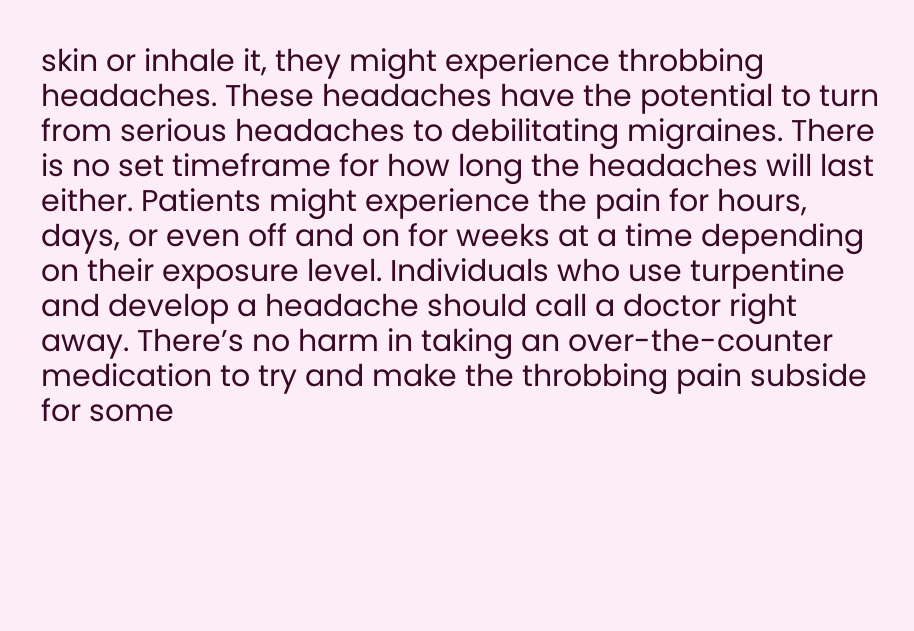skin or inhale it, they might experience throbbing headaches. These headaches have the potential to turn from serious headaches to debilitating migraines. There is no set timeframe for how long the headaches will last either. Patients might experience the pain for hours, days, or even off and on for weeks at a time depending on their exposure level. Individuals who use turpentine and develop a headache should call a doctor right away. There’s no harm in taking an over-the-counter medication to try and make the throbbing pain subside for some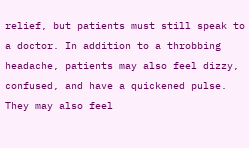relief, but patients must still speak to a doctor. In addition to a throbbing headache, patients may also feel dizzy, confused, and have a quickened pulse. They may also feel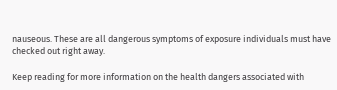nauseous. These are all dangerous symptoms of exposure individuals must have checked out right away.

Keep reading for more information on the health dangers associated with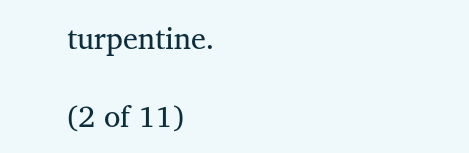turpentine.

(2 of 11)